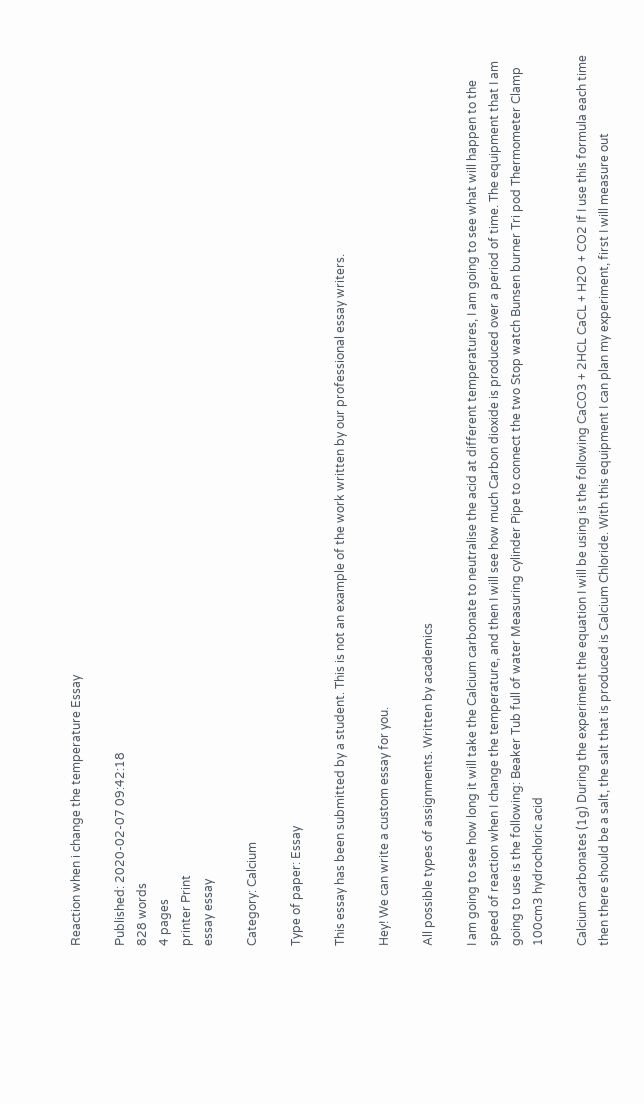Reaction when i change the temperature Essay

Published: 2020-02-07 09:42:18
828 words
4 pages
printer Print
essay essay

Category: Calcium

Type of paper: Essay

This essay has been submitted by a student. This is not an example of the work written by our professional essay writers.

Hey! We can write a custom essay for you.

All possible types of assignments. Written by academics

I am going to see how long it will take the Calcium carbonate to neutralise the acid at different temperatures, I am going to see what will happen to the speed of reaction when I change the temperature, and then I will see how much Carbon dioxide is produced over a period of time. The equipment that I am going to use is the following: Beaker Tub full of water Measuring cylinder Pipe to connect the two Stop watch Bunsen burner Tri pod Thermometer Clamp 100cm3 hydrochloric acid

Calcium carbonates (1g) During the experiment the equation I will be using is the following CaCO3 + 2HCL CaCL + H2O + CO2 If I use this formula each time then there should be a salt, the salt that is produced is Calcium Chloride. With this equipment I can plan my experiment, first I will measure out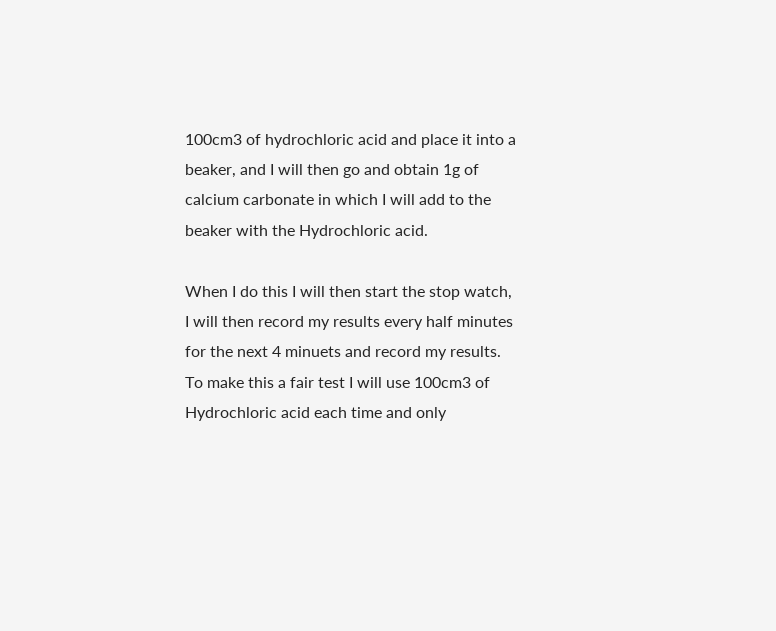100cm3 of hydrochloric acid and place it into a beaker, and I will then go and obtain 1g of calcium carbonate in which I will add to the beaker with the Hydrochloric acid.

When I do this I will then start the stop watch, I will then record my results every half minutes for the next 4 minuets and record my results. To make this a fair test I will use 100cm3 of Hydrochloric acid each time and only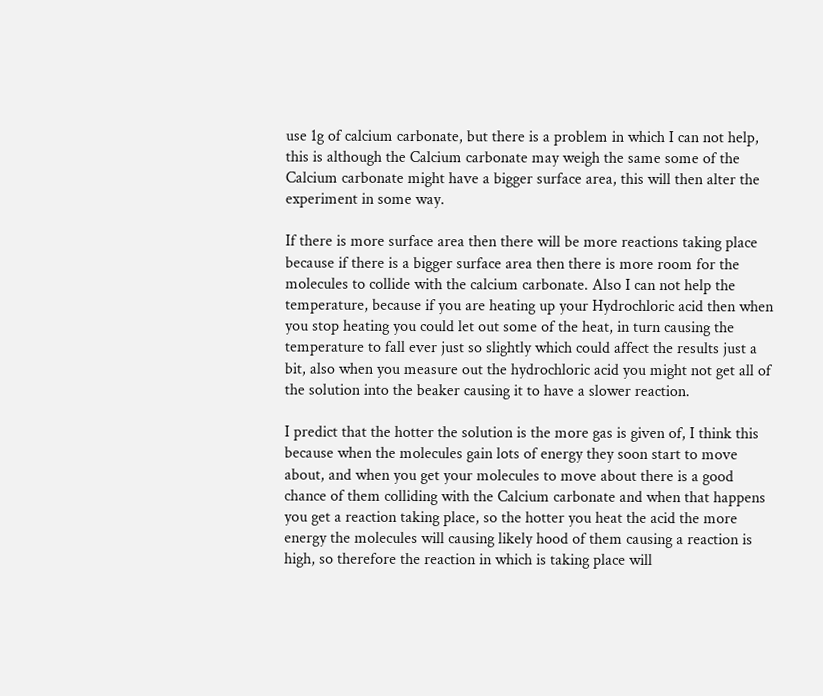use 1g of calcium carbonate, but there is a problem in which I can not help, this is although the Calcium carbonate may weigh the same some of the Calcium carbonate might have a bigger surface area, this will then alter the experiment in some way.

If there is more surface area then there will be more reactions taking place because if there is a bigger surface area then there is more room for the molecules to collide with the calcium carbonate. Also I can not help the temperature, because if you are heating up your Hydrochloric acid then when you stop heating you could let out some of the heat, in turn causing the temperature to fall ever just so slightly which could affect the results just a bit, also when you measure out the hydrochloric acid you might not get all of the solution into the beaker causing it to have a slower reaction.

I predict that the hotter the solution is the more gas is given of, I think this because when the molecules gain lots of energy they soon start to move about, and when you get your molecules to move about there is a good chance of them colliding with the Calcium carbonate and when that happens you get a reaction taking place, so the hotter you heat the acid the more energy the molecules will causing likely hood of them causing a reaction is high, so therefore the reaction in which is taking place will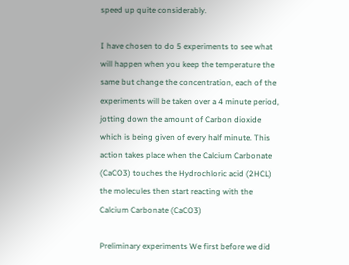speed up quite considerably.

I have chosen to do 5 experiments to see what will happen when you keep the temperature the same but change the concentration, each of the experiments will be taken over a 4 minute period, jotting down the amount of Carbon dioxide which is being given of every half minute. This action takes place when the Calcium Carbonate (CaCO3) touches the Hydrochloric acid (2HCL) the molecules then start reacting with the Calcium Carbonate (CaCO3)

Preliminary experiments We first before we did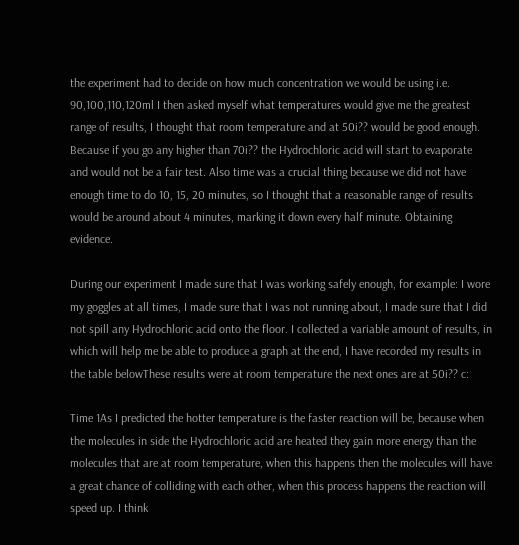the experiment had to decide on how much concentration we would be using i.e. 90,100,110,120ml I then asked myself what temperatures would give me the greatest range of results, I thought that room temperature and at 50i?? would be good enough. Because if you go any higher than 70i?? the Hydrochloric acid will start to evaporate and would not be a fair test. Also time was a crucial thing because we did not have enough time to do 10, 15, 20 minutes, so I thought that a reasonable range of results would be around about 4 minutes, marking it down every half minute. Obtaining evidence.

During our experiment I made sure that I was working safely enough, for example: I wore my goggles at all times, I made sure that I was not running about, I made sure that I did not spill any Hydrochloric acid onto the floor. I collected a variable amount of results, in which will help me be able to produce a graph at the end, I have recorded my results in the table belowThese results were at room temperature the next ones are at 50i?? c:

Time 1As I predicted the hotter temperature is the faster reaction will be, because when the molecules in side the Hydrochloric acid are heated they gain more energy than the molecules that are at room temperature, when this happens then the molecules will have a great chance of colliding with each other, when this process happens the reaction will speed up. I think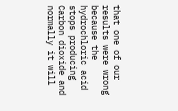that one of our results were wrong because the hydrochloric acid stops producing Carbon dioxide and normally it will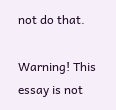not do that.

Warning! This essay is not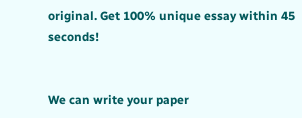original. Get 100% unique essay within 45 seconds!


We can write your paper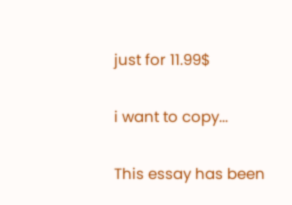just for 11.99$

i want to copy...

This essay has been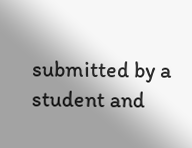submitted by a student and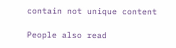contain not unique content

People also read